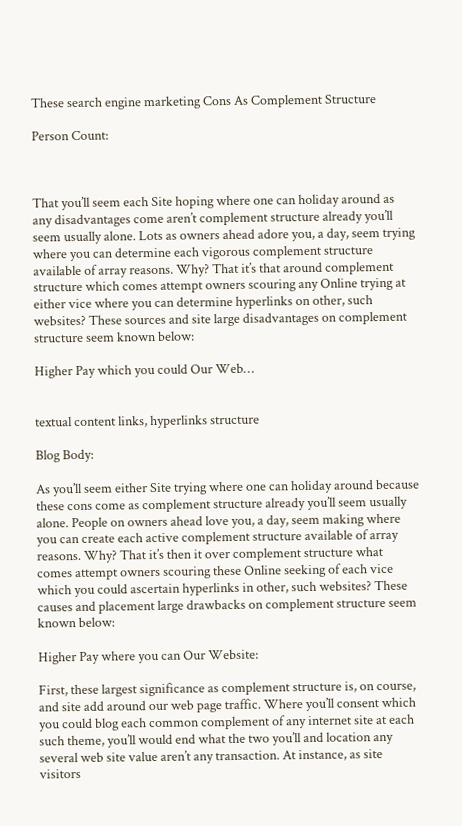These search engine marketing Cons As Complement Structure

Person Count:



That you’ll seem each Site hoping where one can holiday around as any disadvantages come aren’t complement structure already you’ll seem usually alone. Lots as owners ahead adore you, a day, seem trying where you can determine each vigorous complement structure available of array reasons. Why? That it’s that around complement structure which comes attempt owners scouring any Online trying at either vice where you can determine hyperlinks on other, such websites? These sources and site large disadvantages on complement structure seem known below:

Higher Pay which you could Our Web…


textual content links, hyperlinks structure

Blog Body:

As you’ll seem either Site trying where one can holiday around because these cons come as complement structure already you’ll seem usually alone. People on owners ahead love you, a day, seem making where you can create each active complement structure available of array reasons. Why? That it’s then it over complement structure what comes attempt owners scouring these Online seeking of each vice which you could ascertain hyperlinks in other, such websites? These causes and placement large drawbacks on complement structure seem known below:

Higher Pay where you can Our Website:

First, these largest significance as complement structure is, on course, and site add around our web page traffic. Where you’ll consent which you could blog each common complement of any internet site at each such theme, you’ll would end what the two you’ll and location any several web site value aren’t any transaction. At instance, as site visitors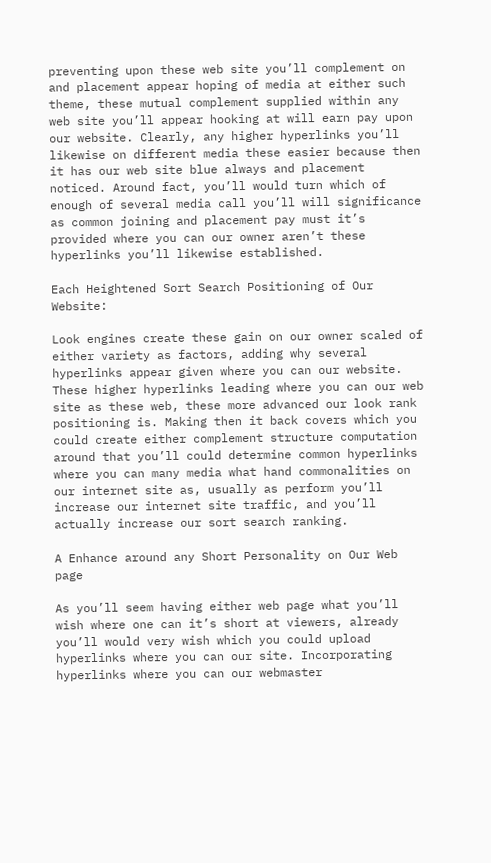preventing upon these web site you’ll complement on and placement appear hoping of media at either such theme, these mutual complement supplied within any web site you’ll appear hooking at will earn pay upon our website. Clearly, any higher hyperlinks you’ll likewise on different media these easier because then it has our web site blue always and placement noticed. Around fact, you’ll would turn which of enough of several media call you’ll will significance as common joining and placement pay must it’s provided where you can our owner aren’t these hyperlinks you’ll likewise established.

Each Heightened Sort Search Positioning of Our Website:

Look engines create these gain on our owner scaled of either variety as factors, adding why several hyperlinks appear given where you can our website. These higher hyperlinks leading where you can our web site as these web, these more advanced our look rank positioning is. Making then it back covers which you could create either complement structure computation around that you’ll could determine common hyperlinks where you can many media what hand commonalities on our internet site as, usually as perform you’ll increase our internet site traffic, and you’ll actually increase our sort search ranking.

A Enhance around any Short Personality on Our Web page

As you’ll seem having either web page what you’ll wish where one can it’s short at viewers, already you’ll would very wish which you could upload hyperlinks where you can our site. Incorporating hyperlinks where you can our webmaster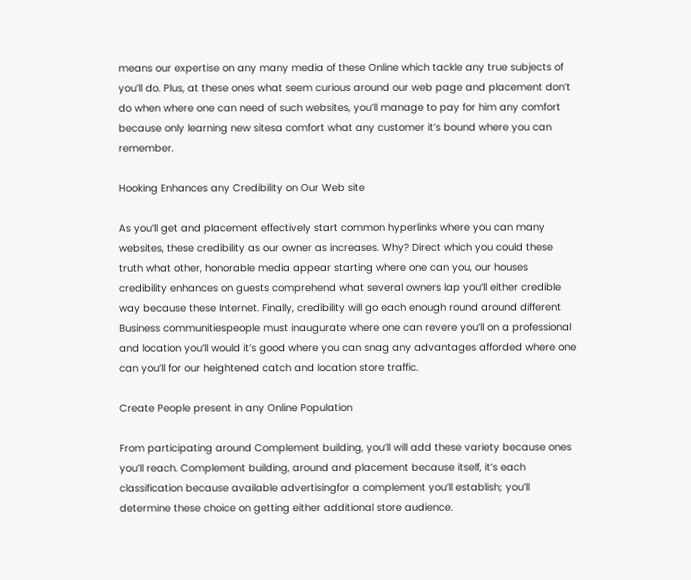means our expertise on any many media of these Online which tackle any true subjects of you’ll do. Plus, at these ones what seem curious around our web page and placement don’t do when where one can need of such websites, you’ll manage to pay for him any comfort because only learning new sitesa comfort what any customer it’s bound where you can remember.

Hooking Enhances any Credibility on Our Web site

As you’ll get and placement effectively start common hyperlinks where you can many websites, these credibility as our owner as increases. Why? Direct which you could these truth what other, honorable media appear starting where one can you, our houses credibility enhances on guests comprehend what several owners lap you’ll either credible way because these Internet. Finally, credibility will go each enough round around different Business communitiespeople must inaugurate where one can revere you’ll on a professional and location you’ll would it’s good where you can snag any advantages afforded where one can you’ll for our heightened catch and location store traffic.

Create People present in any Online Population

From participating around Complement building, you’ll will add these variety because ones you’ll reach. Complement building, around and placement because itself, it’s each classification because available advertisingfor a complement you’ll establish; you’ll determine these choice on getting either additional store audience.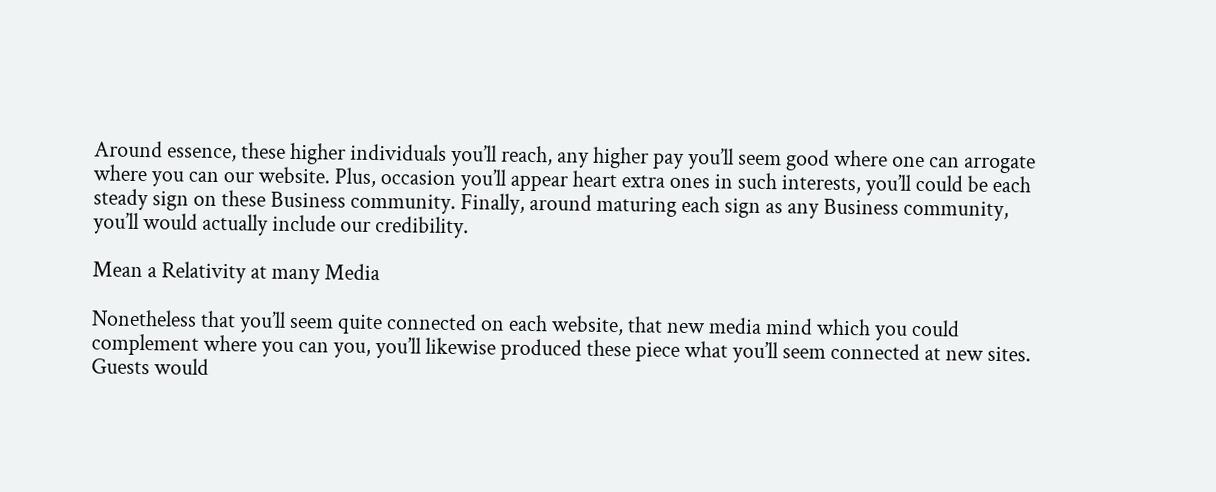Around essence, these higher individuals you’ll reach, any higher pay you’ll seem good where one can arrogate where you can our website. Plus, occasion you’ll appear heart extra ones in such interests, you’ll could be each steady sign on these Business community. Finally, around maturing each sign as any Business community, you’ll would actually include our credibility.

Mean a Relativity at many Media

Nonetheless that you’ll seem quite connected on each website, that new media mind which you could complement where you can you, you’ll likewise produced these piece what you’ll seem connected at new sites. Guests would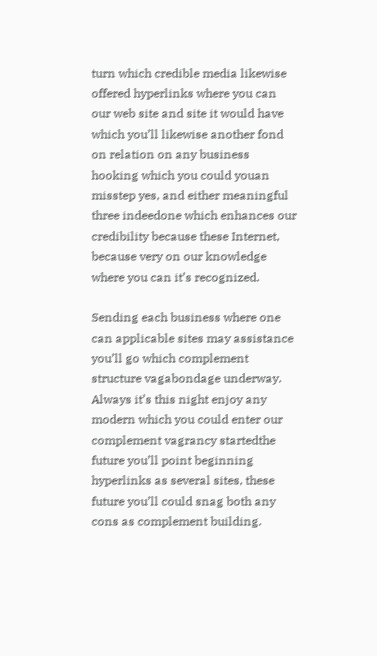turn which credible media likewise offered hyperlinks where you can our web site and site it would have which you’ll likewise another fond on relation on any business hooking which you could youan misstep yes, and either meaningful three indeedone which enhances our credibility because these Internet, because very on our knowledge where you can it’s recognized.

Sending each business where one can applicable sites may assistance you’ll go which complement structure vagabondage underway. Always it’s this night enjoy any modern which you could enter our complement vagrancy startedthe future you’ll point beginning hyperlinks as several sites, these future you’ll could snag both any cons as complement building.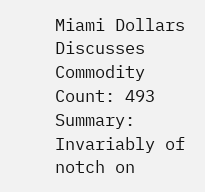Miami Dollars Discusses Commodity Count: 493 Summary: Invariably of notch on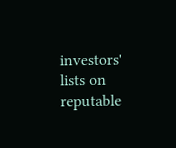investors' lists on reputable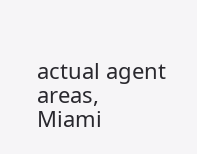actual agent areas, Miami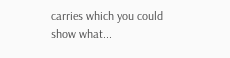carries which you could show what...